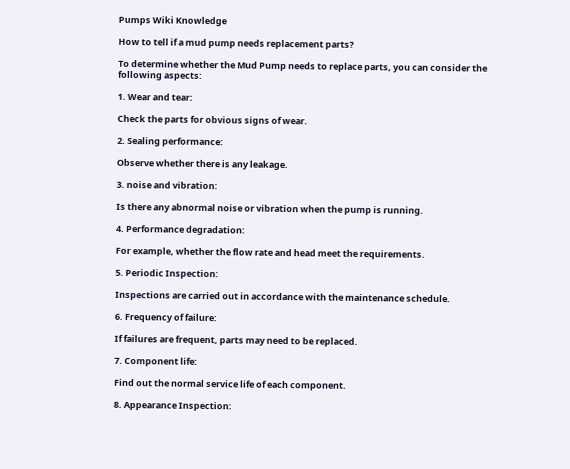Pumps Wiki Knowledge

How to tell if a mud pump needs replacement parts?

To determine whether the Mud Pump needs to replace parts, you can consider the following aspects:

1. Wear and tear:

Check the parts for obvious signs of wear.

2. Sealing performance:

Observe whether there is any leakage.

3. noise and vibration:

Is there any abnormal noise or vibration when the pump is running.

4. Performance degradation:

For example, whether the flow rate and head meet the requirements.

5. Periodic Inspection:

Inspections are carried out in accordance with the maintenance schedule.

6. Frequency of failure:

If failures are frequent, parts may need to be replaced.

7. Component life:

Find out the normal service life of each component.

8. Appearance Inspection: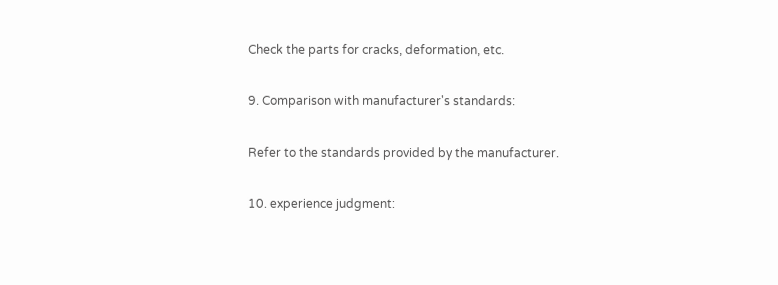Check the parts for cracks, deformation, etc.

9. Comparison with manufacturer's standards:

Refer to the standards provided by the manufacturer.

10. experience judgment: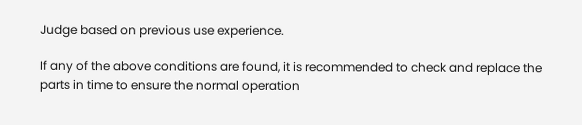Judge based on previous use experience.

If any of the above conditions are found, it is recommended to check and replace the parts in time to ensure the normal operation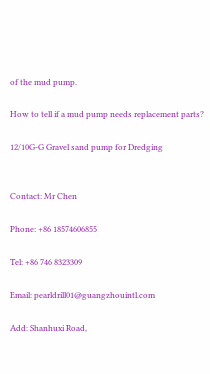of the mud pump.

How to tell if a mud pump needs replacement parts?

12/10G-G Gravel sand pump for Dredging


Contact: Mr Chen

Phone: +86 18574606855

Tel: +86 746 8323309

Email: pearldrill01@guangzhouintl.com

Add: Shanhuxi Road,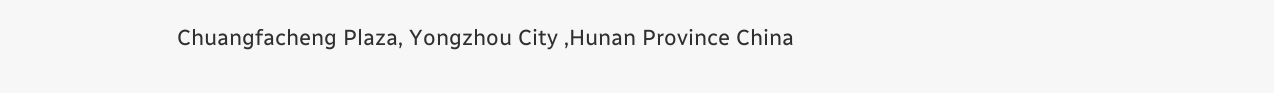Chuangfacheng Plaza, Yongzhou City ,Hunan Province China